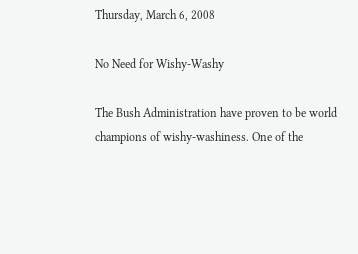Thursday, March 6, 2008

No Need for Wishy-Washy

The Bush Administration have proven to be world champions of wishy-washiness. One of the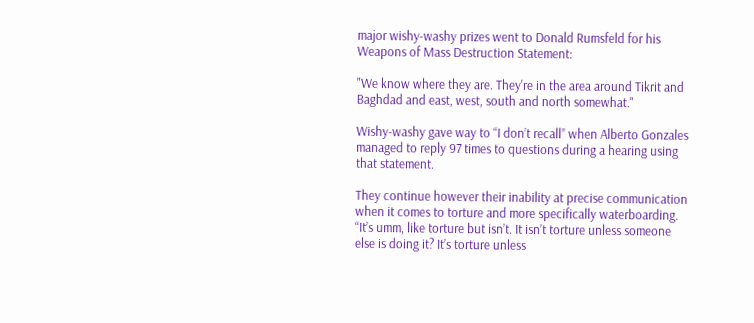major wishy-washy prizes went to Donald Rumsfeld for his Weapons of Mass Destruction Statement:

"We know where they are. They're in the area around Tikrit and Baghdad and east, west, south and north somewhat."

Wishy-washy gave way to “I don’t recall” when Alberto Gonzales managed to reply 97 times to questions during a hearing using that statement.

They continue however their inability at precise communication when it comes to torture and more specifically waterboarding. “It’s umm, like torture but isn’t. It isn’t torture unless someone else is doing it? It’s torture unless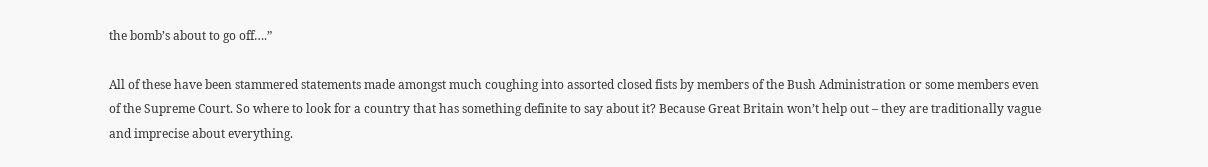the bomb’s about to go off….”

All of these have been stammered statements made amongst much coughing into assorted closed fists by members of the Bush Administration or some members even of the Supreme Court. So where to look for a country that has something definite to say about it? Because Great Britain won’t help out – they are traditionally vague and imprecise about everything.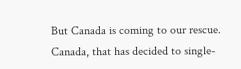But Canada is coming to our rescue. Canada, that has decided to single-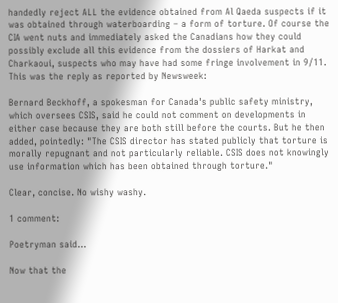handedly reject ALL the evidence obtained from Al Qaeda suspects if it was obtained through waterboarding – a form of torture. Of course the CIA went nuts and immediately asked the Canadians how they could possibly exclude all this evidence from the dossiers of Harkat and Charkaoui, suspects who may have had some fringe involvement in 9/11. This was the reply as reported by Newsweek:

Bernard Beckhoff, a spokesman for Canada's public safety ministry, which oversees CSIS, said he could not comment on developments in either case because they are both still before the courts. But he then added, pointedly: "The CSIS director has stated publicly that torture is morally repugnant and not particularly reliable. CSIS does not knowingly use information which has been obtained through torture."

Clear, concise. No wishy washy.

1 comment:

Poetryman said...

Now that the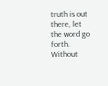truth is out there, let the word go forth. Without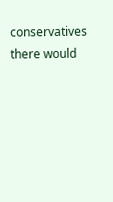conservatives there would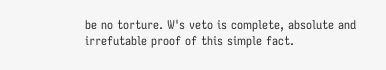be no torture. W's veto is complete, absolute and irrefutable proof of this simple fact.